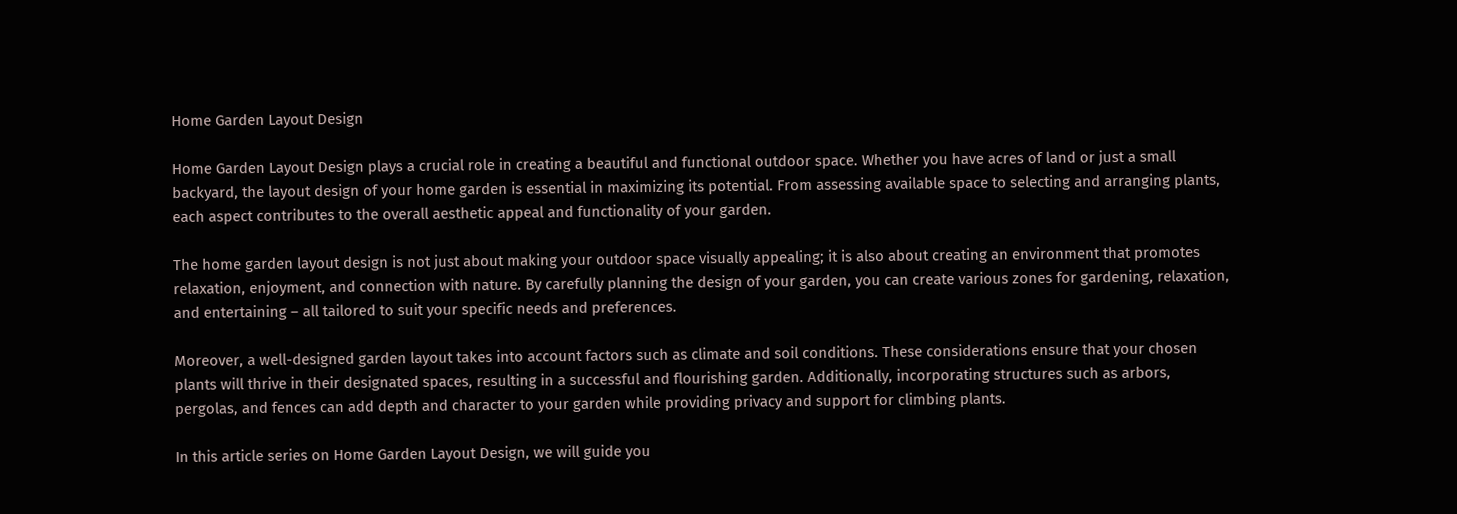Home Garden Layout Design

Home Garden Layout Design plays a crucial role in creating a beautiful and functional outdoor space. Whether you have acres of land or just a small backyard, the layout design of your home garden is essential in maximizing its potential. From assessing available space to selecting and arranging plants, each aspect contributes to the overall aesthetic appeal and functionality of your garden.

The home garden layout design is not just about making your outdoor space visually appealing; it is also about creating an environment that promotes relaxation, enjoyment, and connection with nature. By carefully planning the design of your garden, you can create various zones for gardening, relaxation, and entertaining – all tailored to suit your specific needs and preferences.

Moreover, a well-designed garden layout takes into account factors such as climate and soil conditions. These considerations ensure that your chosen plants will thrive in their designated spaces, resulting in a successful and flourishing garden. Additionally, incorporating structures such as arbors, pergolas, and fences can add depth and character to your garden while providing privacy and support for climbing plants.

In this article series on Home Garden Layout Design, we will guide you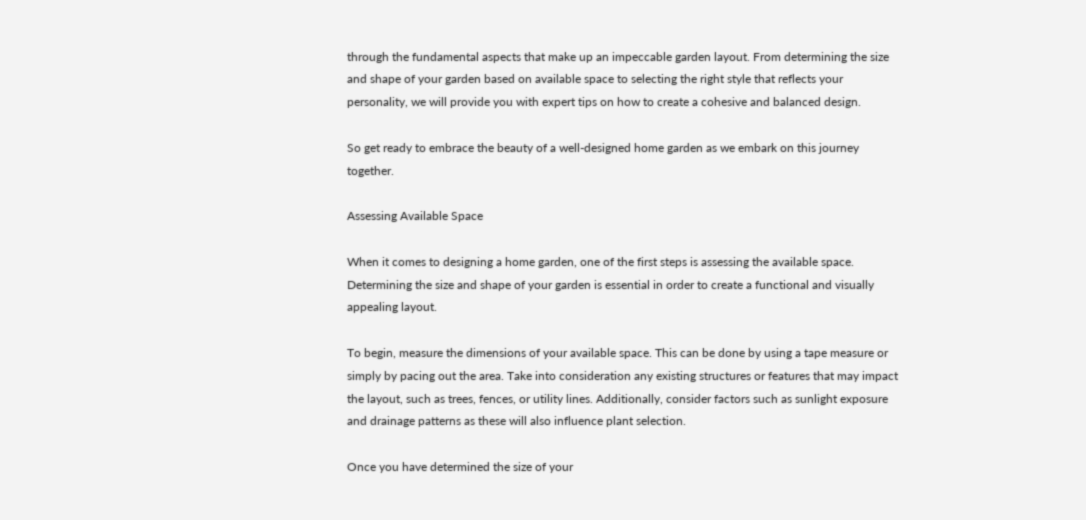through the fundamental aspects that make up an impeccable garden layout. From determining the size and shape of your garden based on available space to selecting the right style that reflects your personality, we will provide you with expert tips on how to create a cohesive and balanced design.

So get ready to embrace the beauty of a well-designed home garden as we embark on this journey together.

Assessing Available Space

When it comes to designing a home garden, one of the first steps is assessing the available space. Determining the size and shape of your garden is essential in order to create a functional and visually appealing layout.

To begin, measure the dimensions of your available space. This can be done by using a tape measure or simply by pacing out the area. Take into consideration any existing structures or features that may impact the layout, such as trees, fences, or utility lines. Additionally, consider factors such as sunlight exposure and drainage patterns as these will also influence plant selection.

Once you have determined the size of your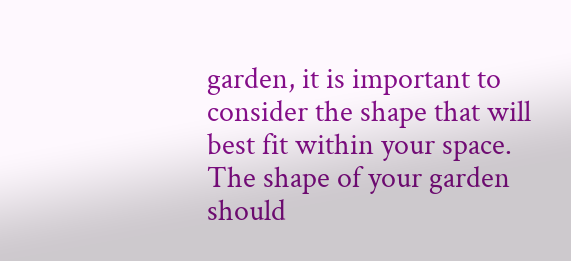garden, it is important to consider the shape that will best fit within your space. The shape of your garden should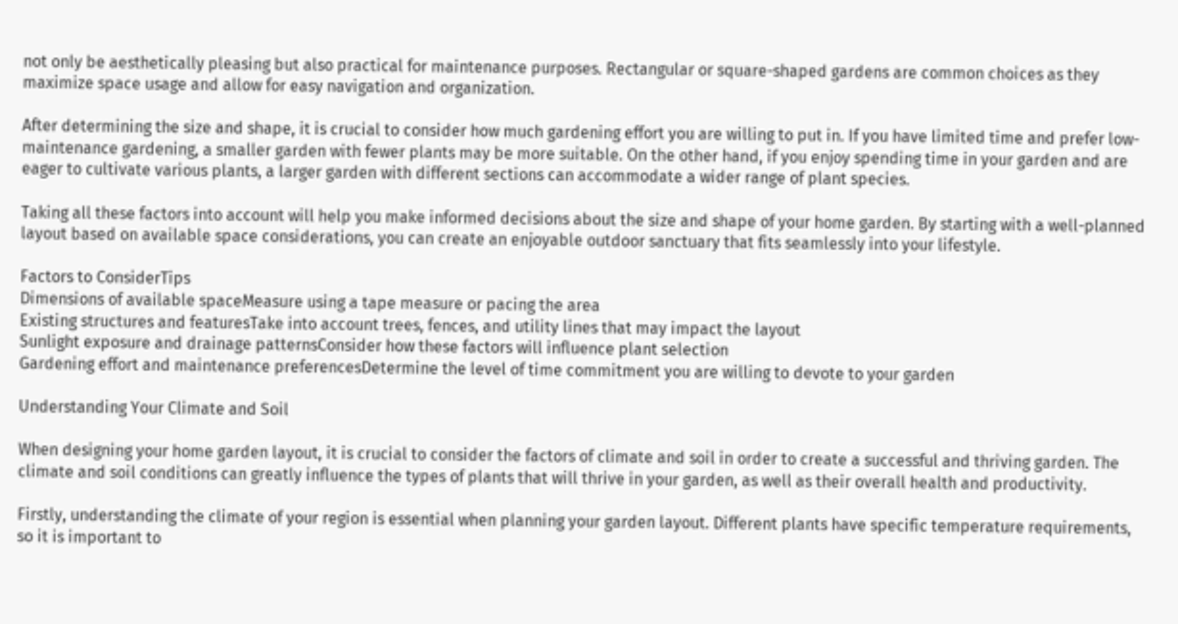not only be aesthetically pleasing but also practical for maintenance purposes. Rectangular or square-shaped gardens are common choices as they maximize space usage and allow for easy navigation and organization.

After determining the size and shape, it is crucial to consider how much gardening effort you are willing to put in. If you have limited time and prefer low-maintenance gardening, a smaller garden with fewer plants may be more suitable. On the other hand, if you enjoy spending time in your garden and are eager to cultivate various plants, a larger garden with different sections can accommodate a wider range of plant species.

Taking all these factors into account will help you make informed decisions about the size and shape of your home garden. By starting with a well-planned layout based on available space considerations, you can create an enjoyable outdoor sanctuary that fits seamlessly into your lifestyle.

Factors to ConsiderTips
Dimensions of available spaceMeasure using a tape measure or pacing the area
Existing structures and featuresTake into account trees, fences, and utility lines that may impact the layout
Sunlight exposure and drainage patternsConsider how these factors will influence plant selection
Gardening effort and maintenance preferencesDetermine the level of time commitment you are willing to devote to your garden

Understanding Your Climate and Soil

When designing your home garden layout, it is crucial to consider the factors of climate and soil in order to create a successful and thriving garden. The climate and soil conditions can greatly influence the types of plants that will thrive in your garden, as well as their overall health and productivity.

Firstly, understanding the climate of your region is essential when planning your garden layout. Different plants have specific temperature requirements, so it is important to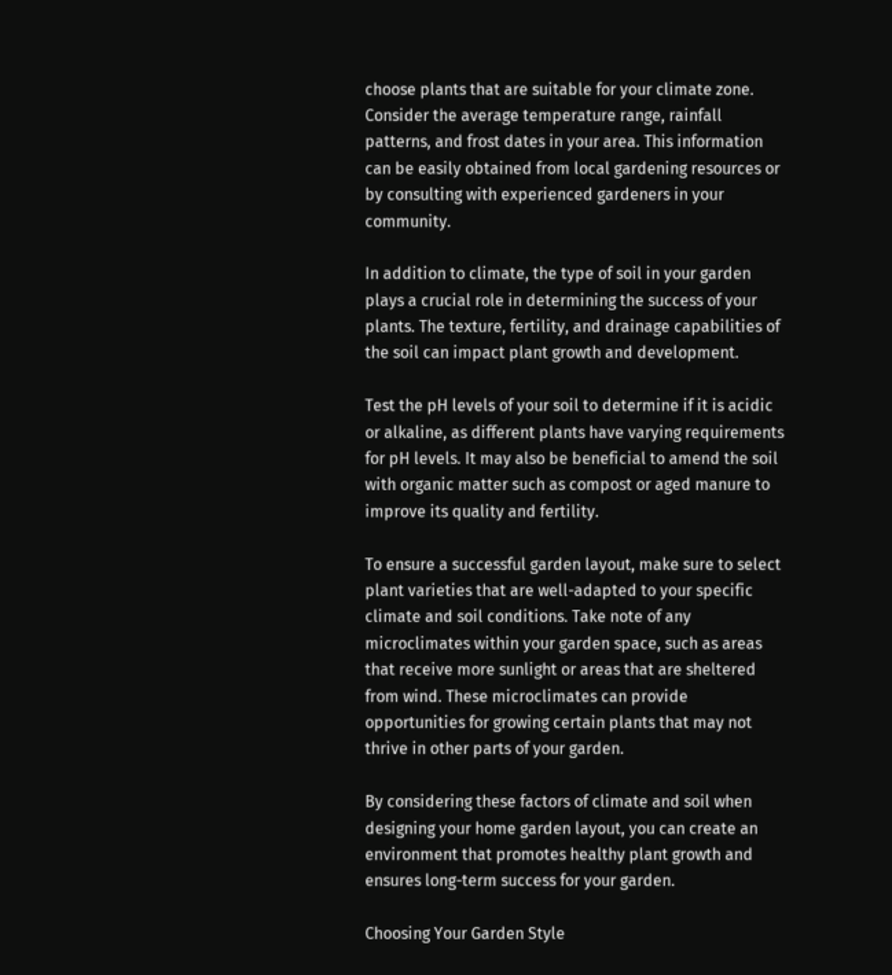choose plants that are suitable for your climate zone. Consider the average temperature range, rainfall patterns, and frost dates in your area. This information can be easily obtained from local gardening resources or by consulting with experienced gardeners in your community.

In addition to climate, the type of soil in your garden plays a crucial role in determining the success of your plants. The texture, fertility, and drainage capabilities of the soil can impact plant growth and development.

Test the pH levels of your soil to determine if it is acidic or alkaline, as different plants have varying requirements for pH levels. It may also be beneficial to amend the soil with organic matter such as compost or aged manure to improve its quality and fertility.

To ensure a successful garden layout, make sure to select plant varieties that are well-adapted to your specific climate and soil conditions. Take note of any microclimates within your garden space, such as areas that receive more sunlight or areas that are sheltered from wind. These microclimates can provide opportunities for growing certain plants that may not thrive in other parts of your garden.

By considering these factors of climate and soil when designing your home garden layout, you can create an environment that promotes healthy plant growth and ensures long-term success for your garden.

Choosing Your Garden Style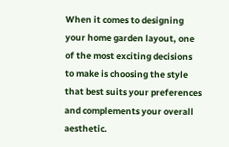When it comes to designing your home garden layout, one of the most exciting decisions to make is choosing the style that best suits your preferences and complements your overall aesthetic.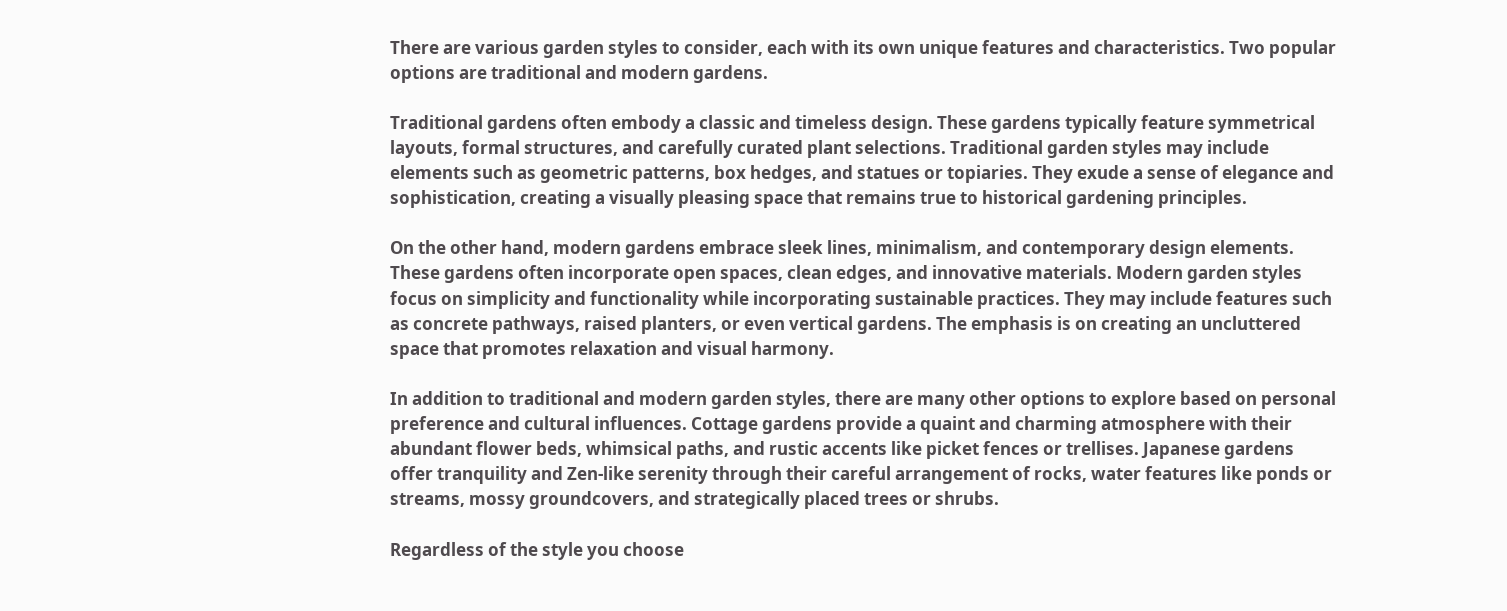There are various garden styles to consider, each with its own unique features and characteristics. Two popular options are traditional and modern gardens.

Traditional gardens often embody a classic and timeless design. These gardens typically feature symmetrical layouts, formal structures, and carefully curated plant selections. Traditional garden styles may include elements such as geometric patterns, box hedges, and statues or topiaries. They exude a sense of elegance and sophistication, creating a visually pleasing space that remains true to historical gardening principles.

On the other hand, modern gardens embrace sleek lines, minimalism, and contemporary design elements. These gardens often incorporate open spaces, clean edges, and innovative materials. Modern garden styles focus on simplicity and functionality while incorporating sustainable practices. They may include features such as concrete pathways, raised planters, or even vertical gardens. The emphasis is on creating an uncluttered space that promotes relaxation and visual harmony.

In addition to traditional and modern garden styles, there are many other options to explore based on personal preference and cultural influences. Cottage gardens provide a quaint and charming atmosphere with their abundant flower beds, whimsical paths, and rustic accents like picket fences or trellises. Japanese gardens offer tranquility and Zen-like serenity through their careful arrangement of rocks, water features like ponds or streams, mossy groundcovers, and strategically placed trees or shrubs.

Regardless of the style you choose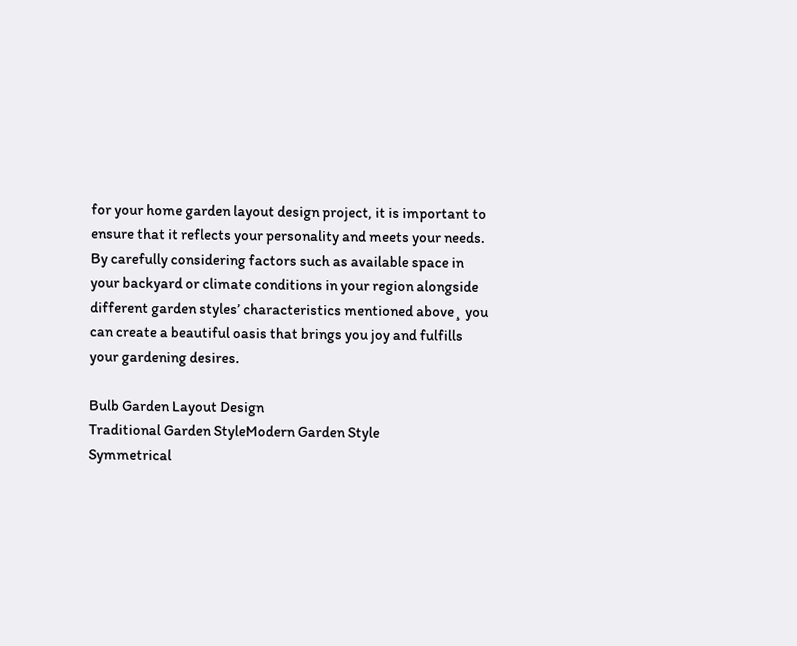for your home garden layout design project, it is important to ensure that it reflects your personality and meets your needs. By carefully considering factors such as available space in your backyard or climate conditions in your region alongside different garden styles’ characteristics mentioned above¸ you can create a beautiful oasis that brings you joy and fulfills your gardening desires.

Bulb Garden Layout Design
Traditional Garden StyleModern Garden Style
Symmetrical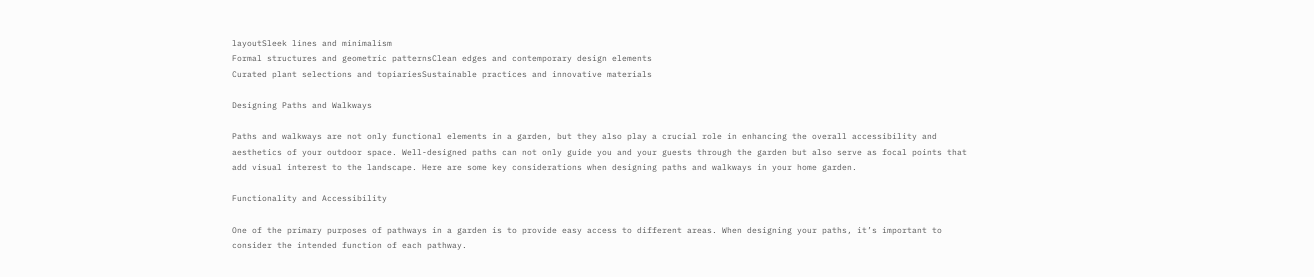layoutSleek lines and minimalism
Formal structures and geometric patternsClean edges and contemporary design elements
Curated plant selections and topiariesSustainable practices and innovative materials

Designing Paths and Walkways

Paths and walkways are not only functional elements in a garden, but they also play a crucial role in enhancing the overall accessibility and aesthetics of your outdoor space. Well-designed paths can not only guide you and your guests through the garden but also serve as focal points that add visual interest to the landscape. Here are some key considerations when designing paths and walkways in your home garden.

Functionality and Accessibility

One of the primary purposes of pathways in a garden is to provide easy access to different areas. When designing your paths, it’s important to consider the intended function of each pathway.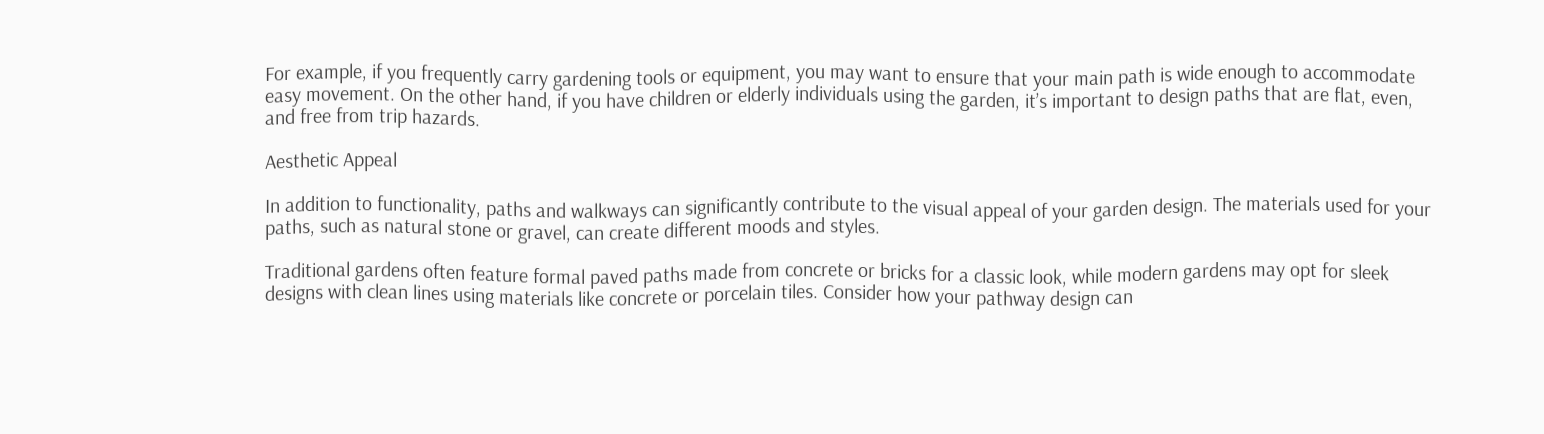For example, if you frequently carry gardening tools or equipment, you may want to ensure that your main path is wide enough to accommodate easy movement. On the other hand, if you have children or elderly individuals using the garden, it’s important to design paths that are flat, even, and free from trip hazards.

Aesthetic Appeal

In addition to functionality, paths and walkways can significantly contribute to the visual appeal of your garden design. The materials used for your paths, such as natural stone or gravel, can create different moods and styles.

Traditional gardens often feature formal paved paths made from concrete or bricks for a classic look, while modern gardens may opt for sleek designs with clean lines using materials like concrete or porcelain tiles. Consider how your pathway design can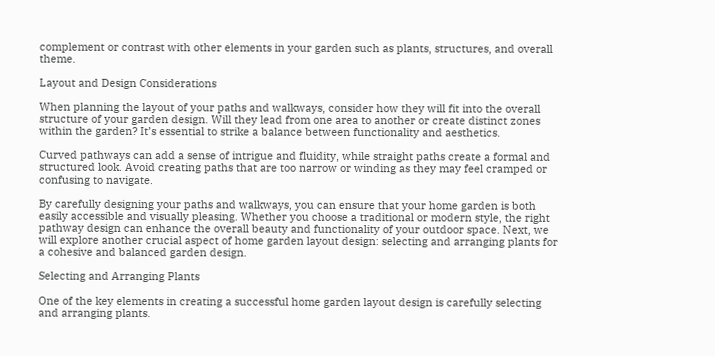complement or contrast with other elements in your garden such as plants, structures, and overall theme.

Layout and Design Considerations

When planning the layout of your paths and walkways, consider how they will fit into the overall structure of your garden design. Will they lead from one area to another or create distinct zones within the garden? It’s essential to strike a balance between functionality and aesthetics.

Curved pathways can add a sense of intrigue and fluidity, while straight paths create a formal and structured look. Avoid creating paths that are too narrow or winding as they may feel cramped or confusing to navigate.

By carefully designing your paths and walkways, you can ensure that your home garden is both easily accessible and visually pleasing. Whether you choose a traditional or modern style, the right pathway design can enhance the overall beauty and functionality of your outdoor space. Next, we will explore another crucial aspect of home garden layout design: selecting and arranging plants for a cohesive and balanced garden design.

Selecting and Arranging Plants

One of the key elements in creating a successful home garden layout design is carefully selecting and arranging plants.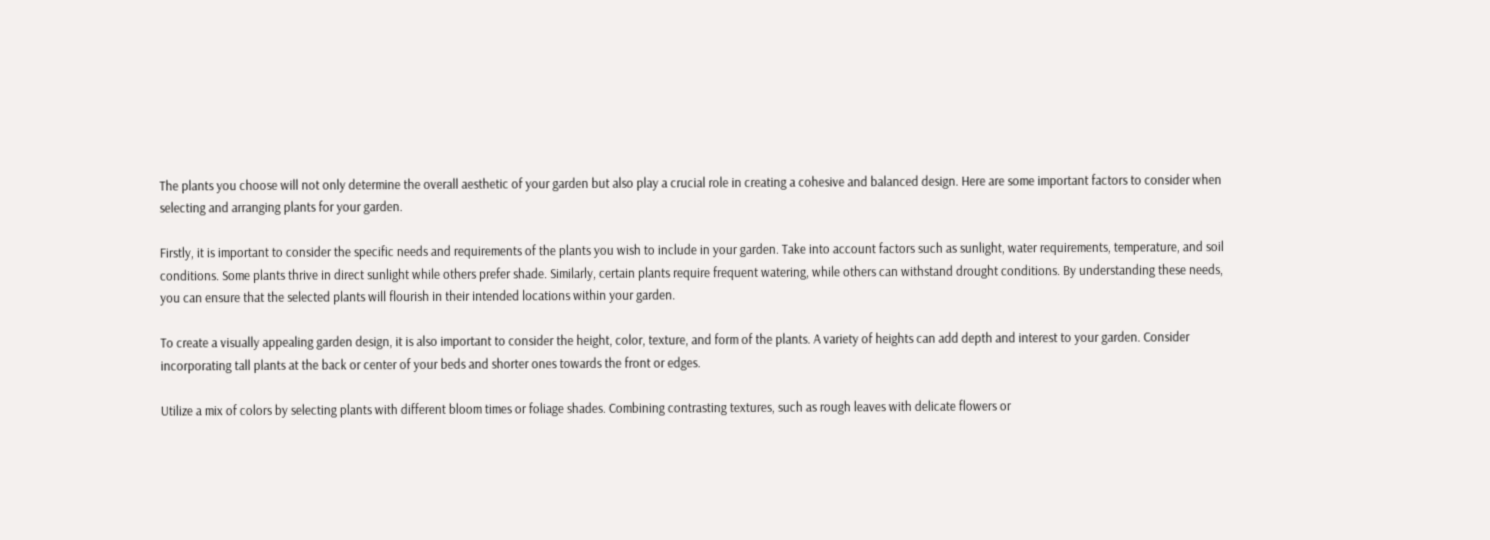The plants you choose will not only determine the overall aesthetic of your garden but also play a crucial role in creating a cohesive and balanced design. Here are some important factors to consider when selecting and arranging plants for your garden.

Firstly, it is important to consider the specific needs and requirements of the plants you wish to include in your garden. Take into account factors such as sunlight, water requirements, temperature, and soil conditions. Some plants thrive in direct sunlight while others prefer shade. Similarly, certain plants require frequent watering, while others can withstand drought conditions. By understanding these needs, you can ensure that the selected plants will flourish in their intended locations within your garden.

To create a visually appealing garden design, it is also important to consider the height, color, texture, and form of the plants. A variety of heights can add depth and interest to your garden. Consider incorporating tall plants at the back or center of your beds and shorter ones towards the front or edges.

Utilize a mix of colors by selecting plants with different bloom times or foliage shades. Combining contrasting textures, such as rough leaves with delicate flowers or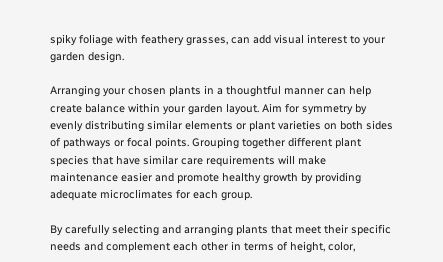spiky foliage with feathery grasses, can add visual interest to your garden design.

Arranging your chosen plants in a thoughtful manner can help create balance within your garden layout. Aim for symmetry by evenly distributing similar elements or plant varieties on both sides of pathways or focal points. Grouping together different plant species that have similar care requirements will make maintenance easier and promote healthy growth by providing adequate microclimates for each group.

By carefully selecting and arranging plants that meet their specific needs and complement each other in terms of height, color,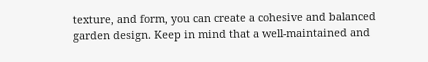texture, and form, you can create a cohesive and balanced garden design. Keep in mind that a well-maintained and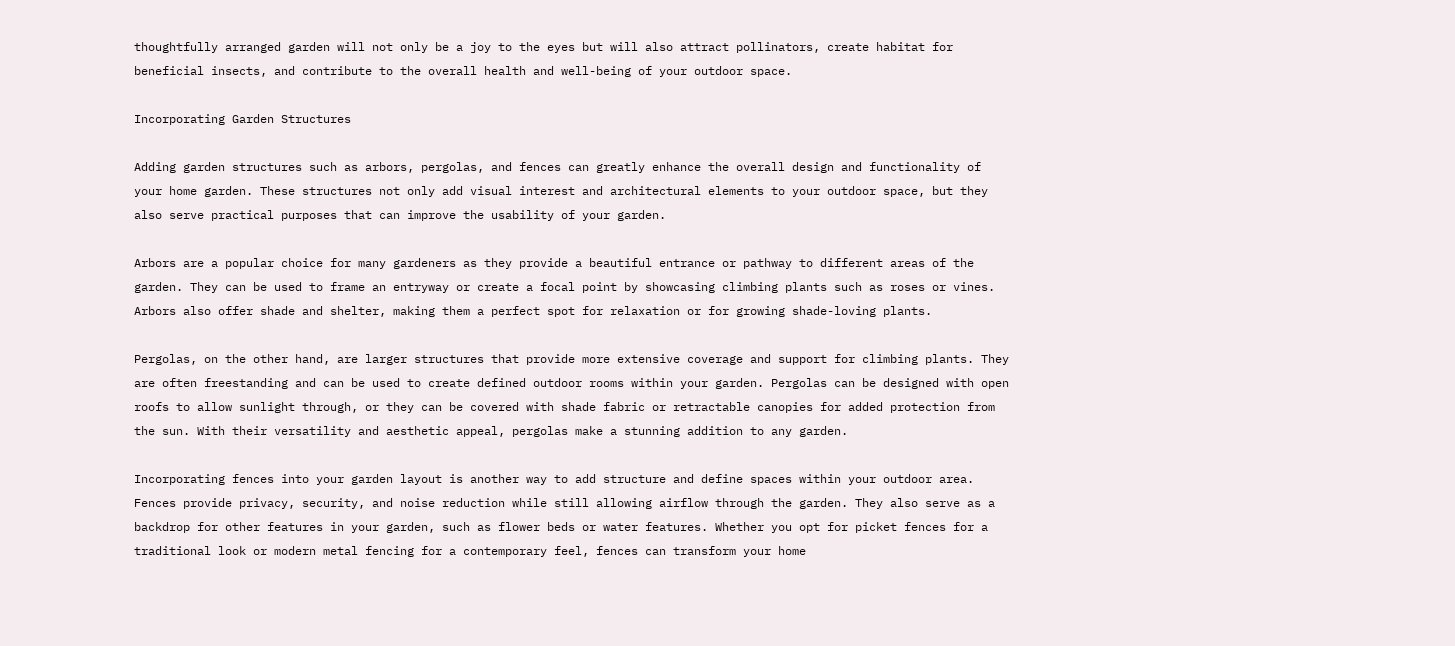thoughtfully arranged garden will not only be a joy to the eyes but will also attract pollinators, create habitat for beneficial insects, and contribute to the overall health and well-being of your outdoor space.

Incorporating Garden Structures

Adding garden structures such as arbors, pergolas, and fences can greatly enhance the overall design and functionality of your home garden. These structures not only add visual interest and architectural elements to your outdoor space, but they also serve practical purposes that can improve the usability of your garden.

Arbors are a popular choice for many gardeners as they provide a beautiful entrance or pathway to different areas of the garden. They can be used to frame an entryway or create a focal point by showcasing climbing plants such as roses or vines. Arbors also offer shade and shelter, making them a perfect spot for relaxation or for growing shade-loving plants.

Pergolas, on the other hand, are larger structures that provide more extensive coverage and support for climbing plants. They are often freestanding and can be used to create defined outdoor rooms within your garden. Pergolas can be designed with open roofs to allow sunlight through, or they can be covered with shade fabric or retractable canopies for added protection from the sun. With their versatility and aesthetic appeal, pergolas make a stunning addition to any garden.

Incorporating fences into your garden layout is another way to add structure and define spaces within your outdoor area. Fences provide privacy, security, and noise reduction while still allowing airflow through the garden. They also serve as a backdrop for other features in your garden, such as flower beds or water features. Whether you opt for picket fences for a traditional look or modern metal fencing for a contemporary feel, fences can transform your home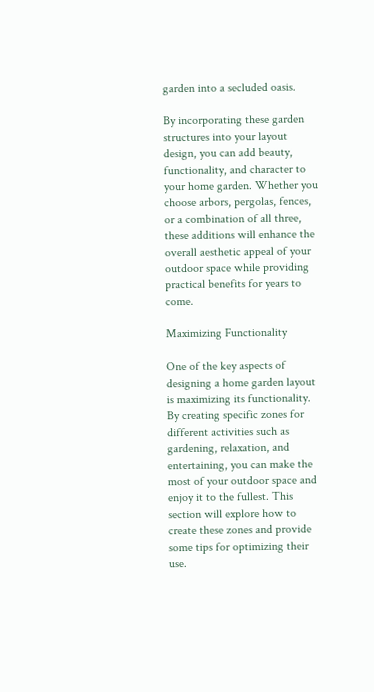garden into a secluded oasis.

By incorporating these garden structures into your layout design, you can add beauty, functionality, and character to your home garden. Whether you choose arbors, pergolas, fences, or a combination of all three, these additions will enhance the overall aesthetic appeal of your outdoor space while providing practical benefits for years to come.

Maximizing Functionality

One of the key aspects of designing a home garden layout is maximizing its functionality. By creating specific zones for different activities such as gardening, relaxation, and entertaining, you can make the most of your outdoor space and enjoy it to the fullest. This section will explore how to create these zones and provide some tips for optimizing their use.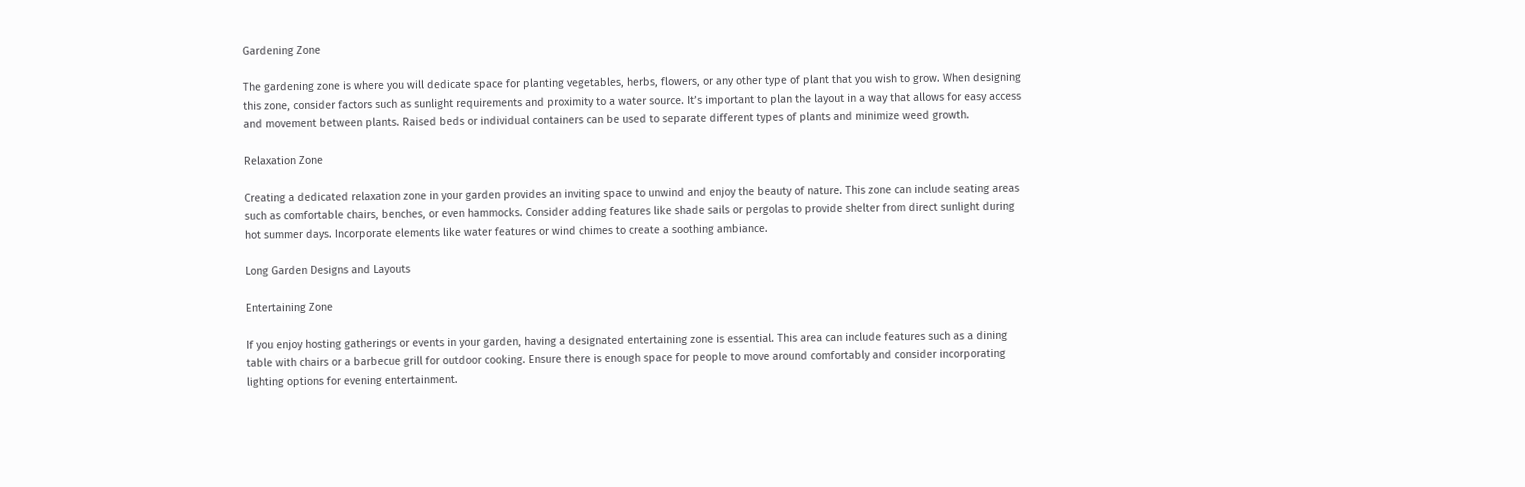Gardening Zone

The gardening zone is where you will dedicate space for planting vegetables, herbs, flowers, or any other type of plant that you wish to grow. When designing this zone, consider factors such as sunlight requirements and proximity to a water source. It’s important to plan the layout in a way that allows for easy access and movement between plants. Raised beds or individual containers can be used to separate different types of plants and minimize weed growth.

Relaxation Zone

Creating a dedicated relaxation zone in your garden provides an inviting space to unwind and enjoy the beauty of nature. This zone can include seating areas such as comfortable chairs, benches, or even hammocks. Consider adding features like shade sails or pergolas to provide shelter from direct sunlight during hot summer days. Incorporate elements like water features or wind chimes to create a soothing ambiance.

Long Garden Designs and Layouts

Entertaining Zone

If you enjoy hosting gatherings or events in your garden, having a designated entertaining zone is essential. This area can include features such as a dining table with chairs or a barbecue grill for outdoor cooking. Ensure there is enough space for people to move around comfortably and consider incorporating lighting options for evening entertainment.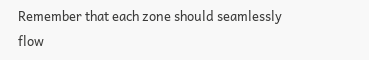Remember that each zone should seamlessly flow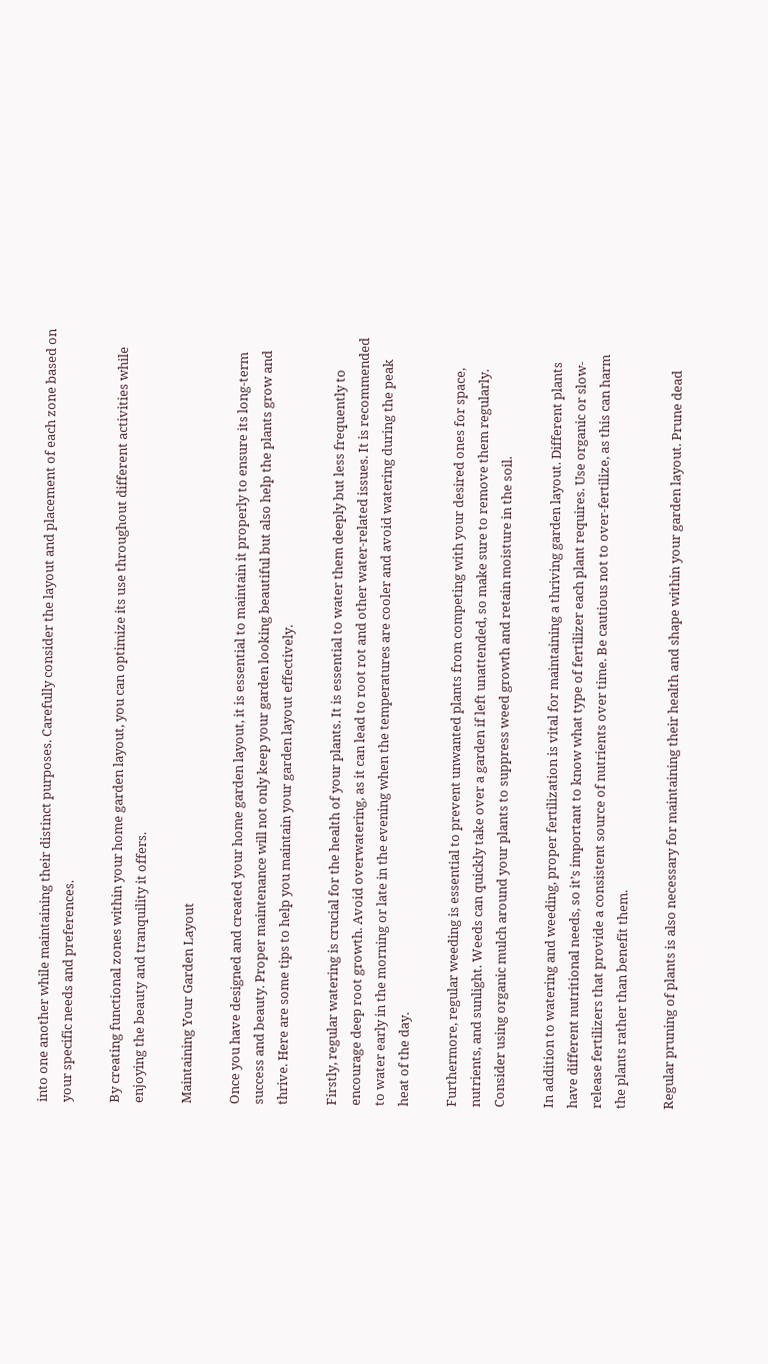into one another while maintaining their distinct purposes. Carefully consider the layout and placement of each zone based on your specific needs and preferences.

By creating functional zones within your home garden layout, you can optimize its use throughout different activities while enjoying the beauty and tranquility it offers.

Maintaining Your Garden Layout

Once you have designed and created your home garden layout, it is essential to maintain it properly to ensure its long-term success and beauty. Proper maintenance will not only keep your garden looking beautiful but also help the plants grow and thrive. Here are some tips to help you maintain your garden layout effectively.

Firstly, regular watering is crucial for the health of your plants. It is essential to water them deeply but less frequently to encourage deep root growth. Avoid overwatering, as it can lead to root rot and other water-related issues. It is recommended to water early in the morning or late in the evening when the temperatures are cooler and avoid watering during the peak heat of the day.

Furthermore, regular weeding is essential to prevent unwanted plants from competing with your desired ones for space, nutrients, and sunlight. Weeds can quickly take over a garden if left unattended, so make sure to remove them regularly. Consider using organic mulch around your plants to suppress weed growth and retain moisture in the soil.

In addition to watering and weeding, proper fertilization is vital for maintaining a thriving garden layout. Different plants have different nutritional needs, so it’s important to know what type of fertilizer each plant requires. Use organic or slow-release fertilizers that provide a consistent source of nutrients over time. Be cautious not to over-fertilize, as this can harm the plants rather than benefit them.

Regular pruning of plants is also necessary for maintaining their health and shape within your garden layout. Prune dead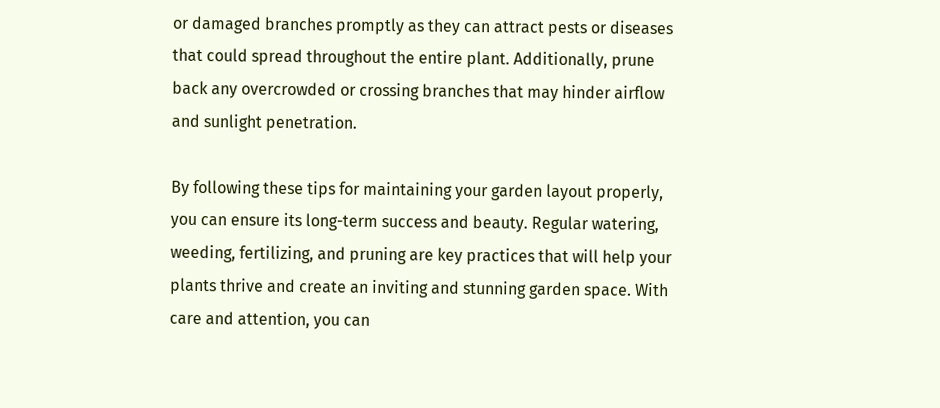or damaged branches promptly as they can attract pests or diseases that could spread throughout the entire plant. Additionally, prune back any overcrowded or crossing branches that may hinder airflow and sunlight penetration.

By following these tips for maintaining your garden layout properly, you can ensure its long-term success and beauty. Regular watering, weeding, fertilizing, and pruning are key practices that will help your plants thrive and create an inviting and stunning garden space. With care and attention, you can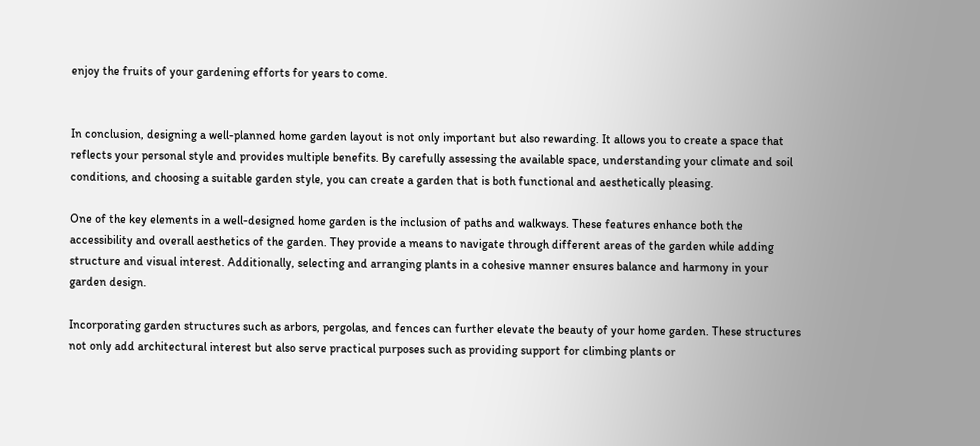enjoy the fruits of your gardening efforts for years to come.


In conclusion, designing a well-planned home garden layout is not only important but also rewarding. It allows you to create a space that reflects your personal style and provides multiple benefits. By carefully assessing the available space, understanding your climate and soil conditions, and choosing a suitable garden style, you can create a garden that is both functional and aesthetically pleasing.

One of the key elements in a well-designed home garden is the inclusion of paths and walkways. These features enhance both the accessibility and overall aesthetics of the garden. They provide a means to navigate through different areas of the garden while adding structure and visual interest. Additionally, selecting and arranging plants in a cohesive manner ensures balance and harmony in your garden design.

Incorporating garden structures such as arbors, pergolas, and fences can further elevate the beauty of your home garden. These structures not only add architectural interest but also serve practical purposes such as providing support for climbing plants or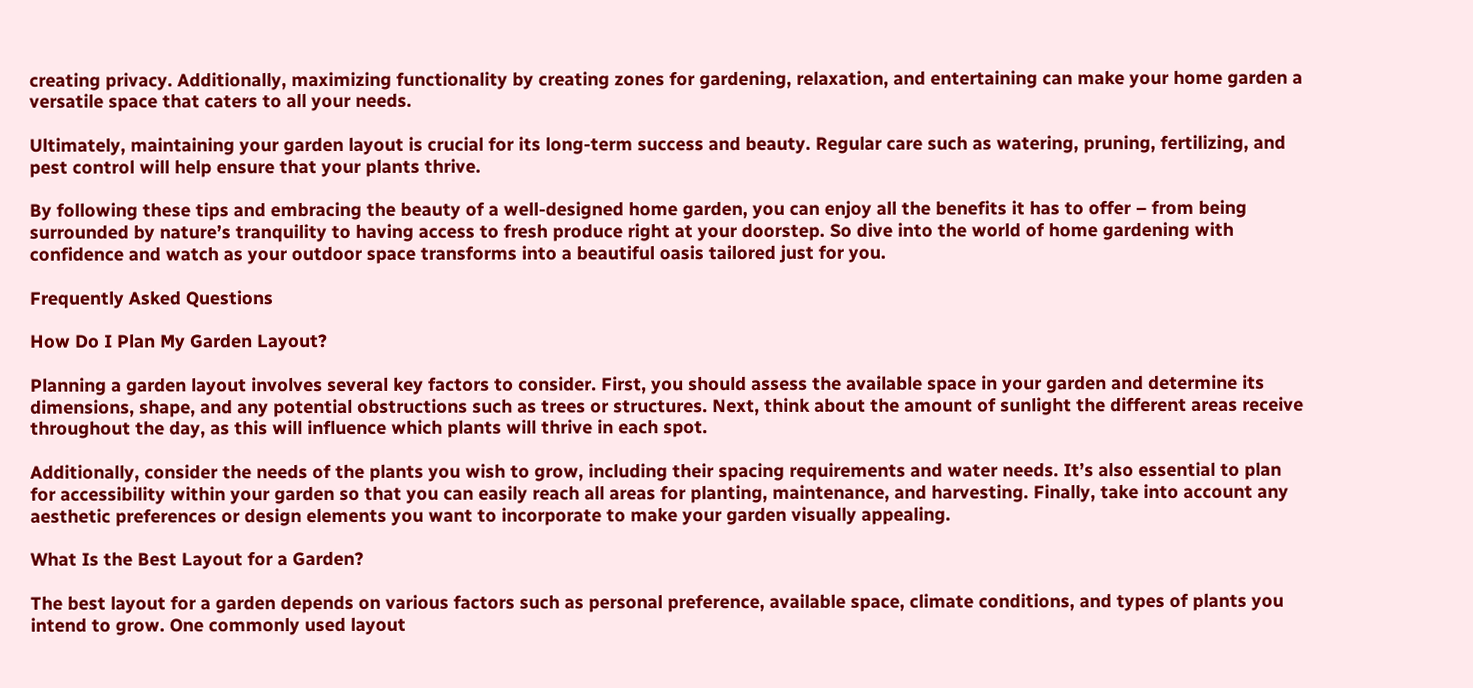creating privacy. Additionally, maximizing functionality by creating zones for gardening, relaxation, and entertaining can make your home garden a versatile space that caters to all your needs.

Ultimately, maintaining your garden layout is crucial for its long-term success and beauty. Regular care such as watering, pruning, fertilizing, and pest control will help ensure that your plants thrive.

By following these tips and embracing the beauty of a well-designed home garden, you can enjoy all the benefits it has to offer – from being surrounded by nature’s tranquility to having access to fresh produce right at your doorstep. So dive into the world of home gardening with confidence and watch as your outdoor space transforms into a beautiful oasis tailored just for you.

Frequently Asked Questions

How Do I Plan My Garden Layout?

Planning a garden layout involves several key factors to consider. First, you should assess the available space in your garden and determine its dimensions, shape, and any potential obstructions such as trees or structures. Next, think about the amount of sunlight the different areas receive throughout the day, as this will influence which plants will thrive in each spot.

Additionally, consider the needs of the plants you wish to grow, including their spacing requirements and water needs. It’s also essential to plan for accessibility within your garden so that you can easily reach all areas for planting, maintenance, and harvesting. Finally, take into account any aesthetic preferences or design elements you want to incorporate to make your garden visually appealing.

What Is the Best Layout for a Garden?

The best layout for a garden depends on various factors such as personal preference, available space, climate conditions, and types of plants you intend to grow. One commonly used layout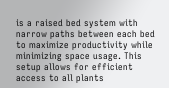is a raised bed system with narrow paths between each bed to maximize productivity while minimizing space usage. This setup allows for efficient access to all plants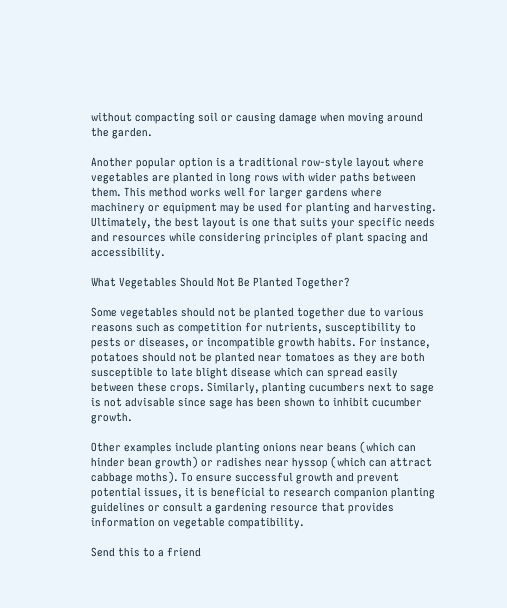without compacting soil or causing damage when moving around the garden.

Another popular option is a traditional row-style layout where vegetables are planted in long rows with wider paths between them. This method works well for larger gardens where machinery or equipment may be used for planting and harvesting. Ultimately, the best layout is one that suits your specific needs and resources while considering principles of plant spacing and accessibility.

What Vegetables Should Not Be Planted Together?

Some vegetables should not be planted together due to various reasons such as competition for nutrients, susceptibility to pests or diseases, or incompatible growth habits. For instance, potatoes should not be planted near tomatoes as they are both susceptible to late blight disease which can spread easily between these crops. Similarly, planting cucumbers next to sage is not advisable since sage has been shown to inhibit cucumber growth.

Other examples include planting onions near beans (which can hinder bean growth) or radishes near hyssop (which can attract cabbage moths). To ensure successful growth and prevent potential issues, it is beneficial to research companion planting guidelines or consult a gardening resource that provides information on vegetable compatibility.

Send this to a friend